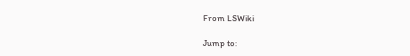From LSWiki

Jump to: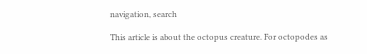navigation, search

This article is about the octopus creature. For octopodes as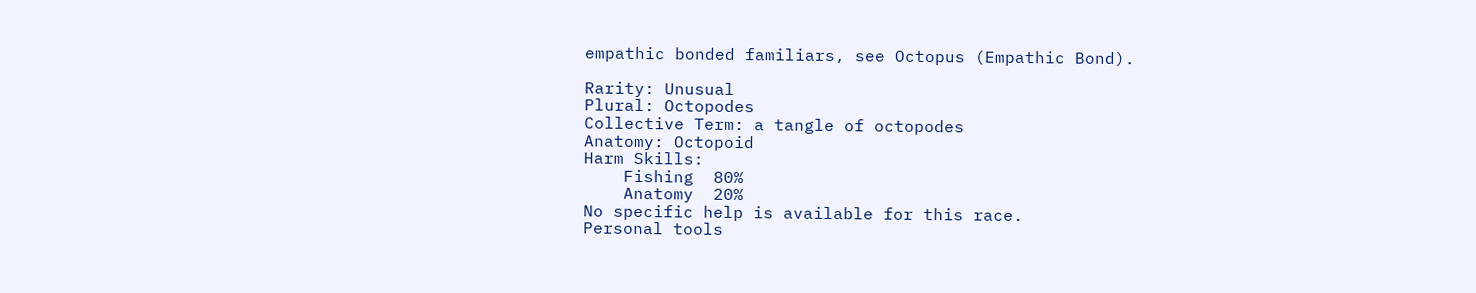empathic bonded familiars, see Octopus (Empathic Bond).

Rarity: Unusual
Plural: Octopodes
Collective Term: a tangle of octopodes
Anatomy: Octopoid
Harm Skills:
    Fishing  80%
    Anatomy  20%
No specific help is available for this race.
Personal tools